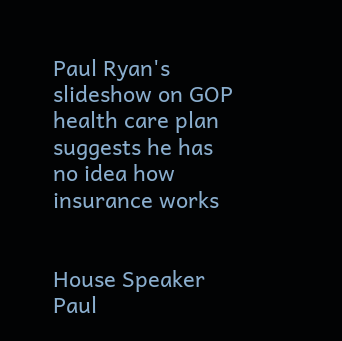Paul Ryan's slideshow on GOP health care plan suggests he has no idea how insurance works


House Speaker Paul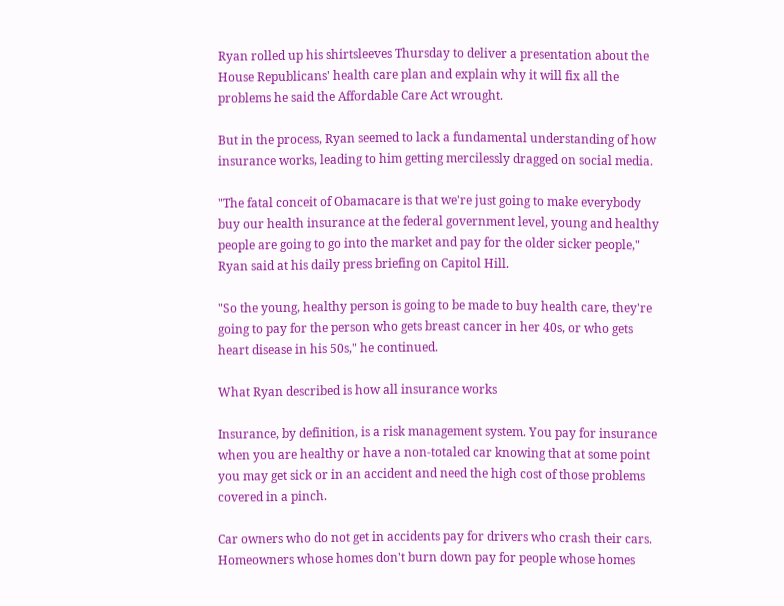Ryan rolled up his shirtsleeves Thursday to deliver a presentation about the House Republicans' health care plan and explain why it will fix all the problems he said the Affordable Care Act wrought.

But in the process, Ryan seemed to lack a fundamental understanding of how insurance works, leading to him getting mercilessly dragged on social media.

"The fatal conceit of Obamacare is that we're just going to make everybody buy our health insurance at the federal government level, young and healthy people are going to go into the market and pay for the older sicker people," Ryan said at his daily press briefing on Capitol Hill.

"So the young, healthy person is going to be made to buy health care, they're going to pay for the person who gets breast cancer in her 40s, or who gets heart disease in his 50s," he continued.

What Ryan described is how all insurance works

Insurance, by definition, is a risk management system. You pay for insurance when you are healthy or have a non-totaled car knowing that at some point you may get sick or in an accident and need the high cost of those problems covered in a pinch.

Car owners who do not get in accidents pay for drivers who crash their cars. Homeowners whose homes don't burn down pay for people whose homes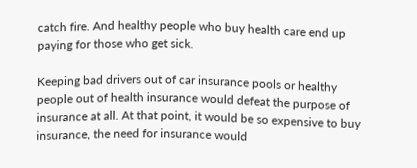catch fire. And healthy people who buy health care end up paying for those who get sick.

Keeping bad drivers out of car insurance pools or healthy people out of health insurance would defeat the purpose of insurance at all. At that point, it would be so expensive to buy insurance, the need for insurance would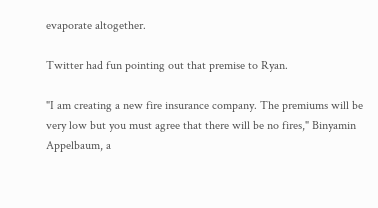evaporate altogether.

Twitter had fun pointing out that premise to Ryan.

"I am creating a new fire insurance company. The premiums will be very low but you must agree that there will be no fires," Binyamin Appelbaum, a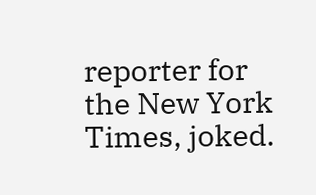reporter for the New York Times, joked.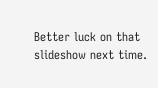Better luck on that slideshow next time.